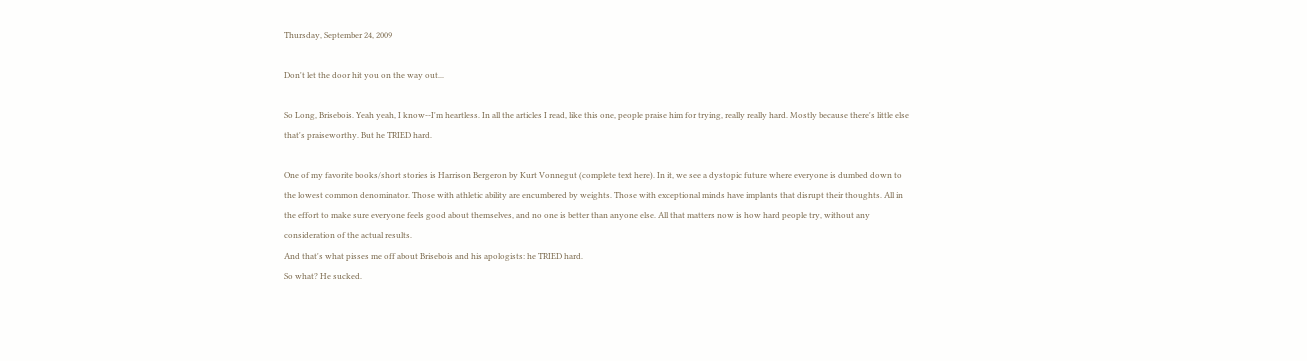Thursday, September 24, 2009

Don't let the door hit you on the way out...

So Long, Brisebois. Yeah yeah, I know--I'm heartless. In all the articles I read, like this one, people praise him for trying, really really hard. Mostly because there's little else that's praiseworthy. But he TRIED hard.

One of my favorite books/short stories is Harrison Bergeron by Kurt Vonnegut (complete text here). In it, we see a dystopic future where everyone is dumbed down to the lowest common denominator. Those with athletic ability are encumbered by weights. Those with exceptional minds have implants that disrupt their thoughts. All in the effort to make sure everyone feels good about themselves, and no one is better than anyone else. All that matters now is how hard people try, without any consideration of the actual results.
And that's what pisses me off about Brisebois and his apologists: he TRIED hard.
So what? He sucked.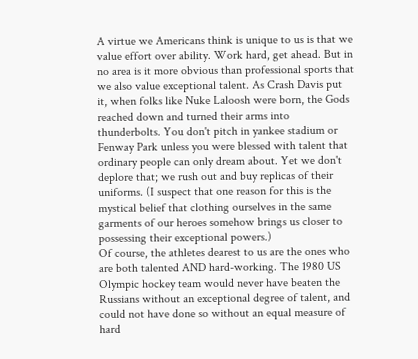A virtue we Americans think is unique to us is that we value effort over ability. Work hard, get ahead. But in no area is it more obvious than professional sports that we also value exceptional talent. As Crash Davis put it, when folks like Nuke Laloosh were born, the Gods reached down and turned their arms into thunderbolts. You don't pitch in yankee stadium or Fenway Park unless you were blessed with talent that ordinary people can only dream about. Yet we don't deplore that; we rush out and buy replicas of their uniforms. (I suspect that one reason for this is the mystical belief that clothing ourselves in the same garments of our heroes somehow brings us closer to possessing their exceptional powers.)
Of course, the athletes dearest to us are the ones who are both talented AND hard-working. The 1980 US Olympic hockey team would never have beaten the Russians without an exceptional degree of talent, and could not have done so without an equal measure of hard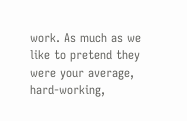work. As much as we like to pretend they were your average, hard-working,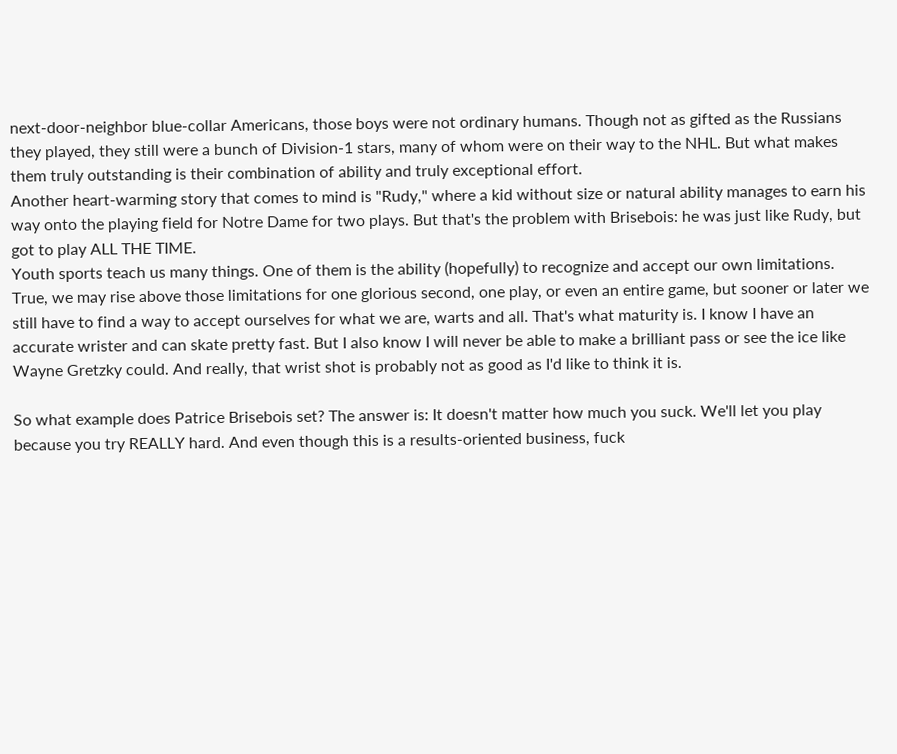next-door-neighbor blue-collar Americans, those boys were not ordinary humans. Though not as gifted as the Russians they played, they still were a bunch of Division-1 stars, many of whom were on their way to the NHL. But what makes them truly outstanding is their combination of ability and truly exceptional effort.
Another heart-warming story that comes to mind is "Rudy," where a kid without size or natural ability manages to earn his way onto the playing field for Notre Dame for two plays. But that's the problem with Brisebois: he was just like Rudy, but got to play ALL THE TIME.
Youth sports teach us many things. One of them is the ability (hopefully) to recognize and accept our own limitations. True, we may rise above those limitations for one glorious second, one play, or even an entire game, but sooner or later we still have to find a way to accept ourselves for what we are, warts and all. That's what maturity is. I know I have an accurate wrister and can skate pretty fast. But I also know I will never be able to make a brilliant pass or see the ice like Wayne Gretzky could. And really, that wrist shot is probably not as good as I'd like to think it is.

So what example does Patrice Brisebois set? The answer is: It doesn't matter how much you suck. We'll let you play because you try REALLY hard. And even though this is a results-oriented business, fuck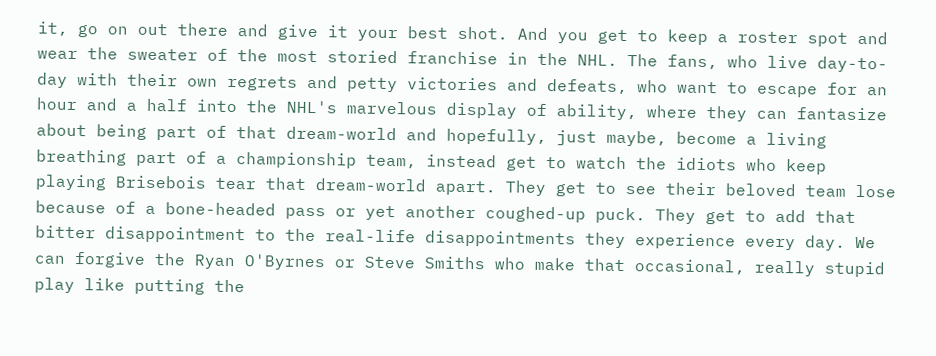it, go on out there and give it your best shot. And you get to keep a roster spot and wear the sweater of the most storied franchise in the NHL. The fans, who live day-to-day with their own regrets and petty victories and defeats, who want to escape for an hour and a half into the NHL's marvelous display of ability, where they can fantasize about being part of that dream-world and hopefully, just maybe, become a living breathing part of a championship team, instead get to watch the idiots who keep playing Brisebois tear that dream-world apart. They get to see their beloved team lose because of a bone-headed pass or yet another coughed-up puck. They get to add that bitter disappointment to the real-life disappointments they experience every day. We can forgive the Ryan O'Byrnes or Steve Smiths who make that occasional, really stupid play like putting the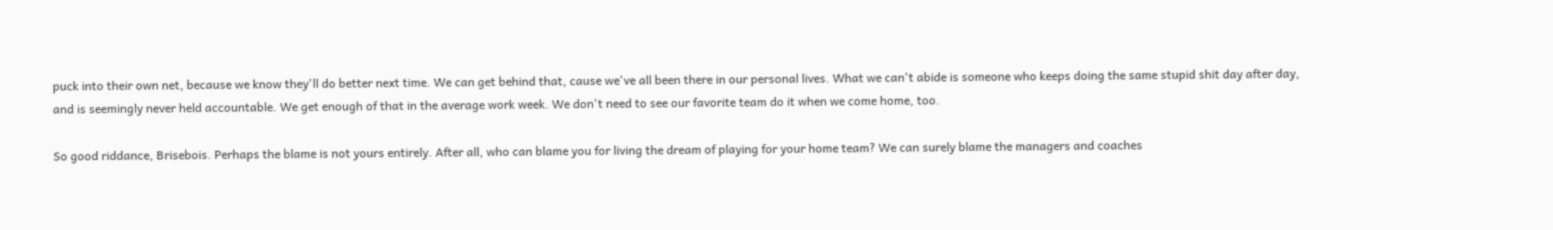puck into their own net, because we know they'll do better next time. We can get behind that, cause we've all been there in our personal lives. What we can't abide is someone who keeps doing the same stupid shit day after day, and is seemingly never held accountable. We get enough of that in the average work week. We don't need to see our favorite team do it when we come home, too.

So good riddance, Brisebois. Perhaps the blame is not yours entirely. After all, who can blame you for living the dream of playing for your home team? We can surely blame the managers and coaches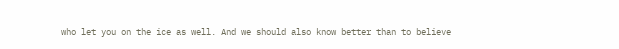who let you on the ice as well. And we should also know better than to believe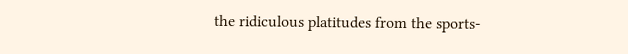the ridiculous platitudes from the sports-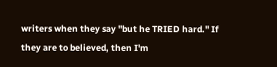writers when they say "but he TRIED hard." If they are to believed, then I'm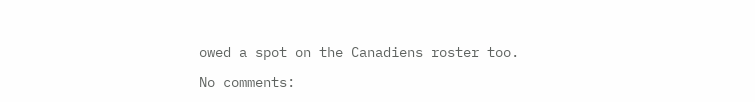owed a spot on the Canadiens roster too.

No comments: